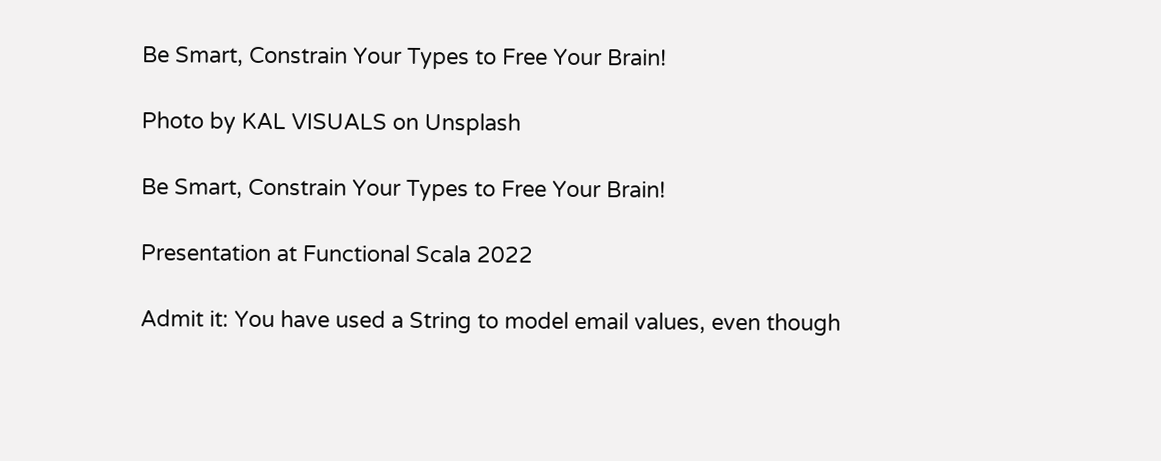Be Smart, Constrain Your Types to Free Your Brain!

Photo by KAL VISUALS on Unsplash

Be Smart, Constrain Your Types to Free Your Brain!

Presentation at Functional Scala 2022

Admit it: You have used a String to model email values, even though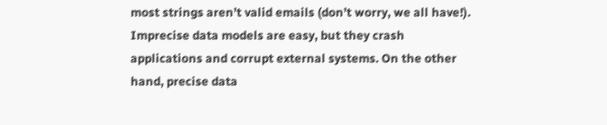most strings aren’t valid emails (don’t worry, we all have!). Imprecise data models are easy, but they crash applications and corrupt external systems. On the other hand, precise data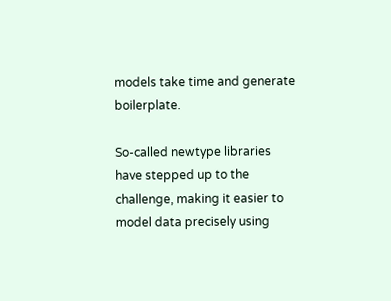models take time and generate boilerplate.

So-called newtype libraries have stepped up to the challenge, making it easier to model data precisely using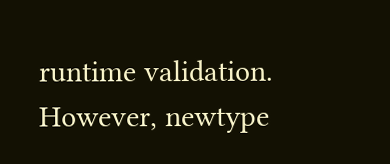runtime validation. However, newtype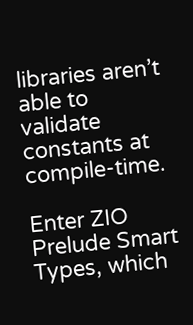libraries aren’t able to validate constants at compile-time.

Enter ZIO Prelude Smart Types, which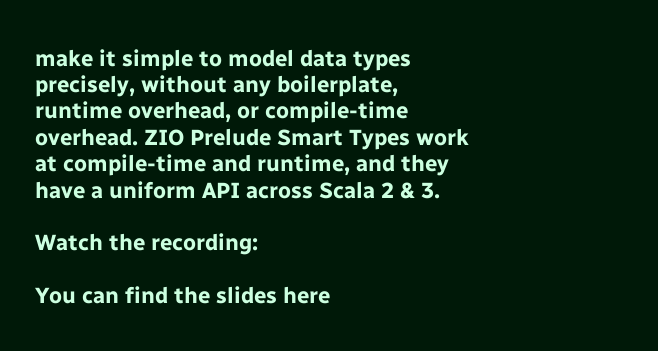make it simple to model data types precisely, without any boilerplate, runtime overhead, or compile-time overhead. ZIO Prelude Smart Types work at compile-time and runtime, and they have a uniform API across Scala 2 & 3.

Watch the recording:

You can find the slides here